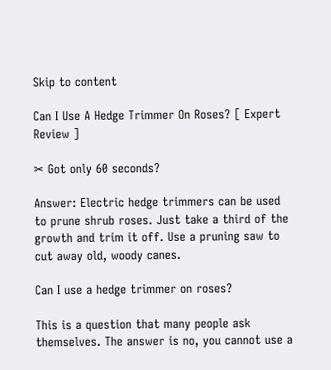Skip to content

Can I Use A Hedge Trimmer On Roses? [ Expert Review ]

✂ Got only 60 seconds?

Answer: Electric hedge trimmers can be used to prune shrub roses. Just take a third of the growth and trim it off. Use a pruning saw to cut away old, woody canes.

Can I use a hedge trimmer on roses?

This is a question that many people ask themselves. The answer is no, you cannot use a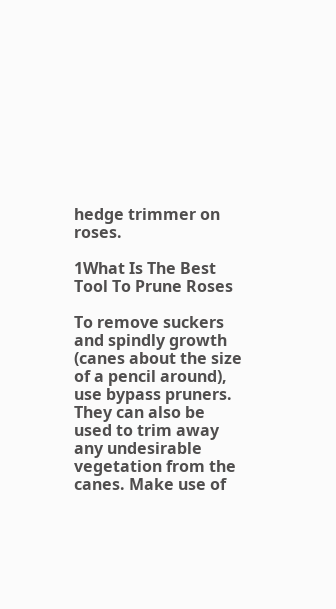hedge trimmer on roses.

1What Is The Best Tool To Prune Roses

To remove suckers and spindly growth (canes about the size of a pencil around), use bypass pruners. They can also be used to trim away any undesirable vegetation from the canes. Make use of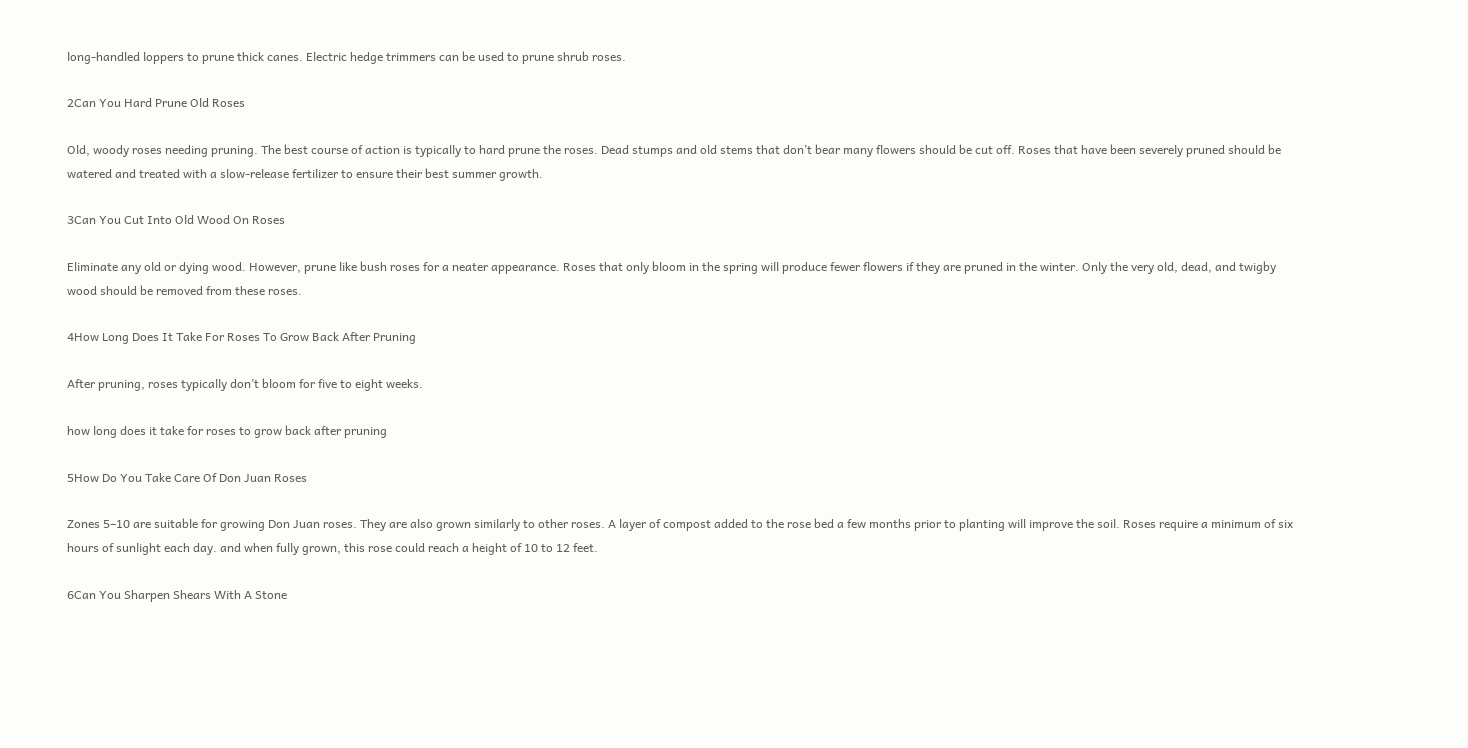long-handled loppers to prune thick canes. Electric hedge trimmers can be used to prune shrub roses.

2Can You Hard Prune Old Roses

Old, woody roses needing pruning. The best course of action is typically to hard prune the roses. Dead stumps and old stems that don’t bear many flowers should be cut off. Roses that have been severely pruned should be watered and treated with a slow-release fertilizer to ensure their best summer growth.

3Can You Cut Into Old Wood On Roses

Eliminate any old or dying wood. However, prune like bush roses for a neater appearance. Roses that only bloom in the spring will produce fewer flowers if they are pruned in the winter. Only the very old, dead, and twigby wood should be removed from these roses.

4How Long Does It Take For Roses To Grow Back After Pruning

After pruning, roses typically don’t bloom for five to eight weeks.

how long does it take for roses to grow back after pruning

5How Do You Take Care Of Don Juan Roses

Zones 5–10 are suitable for growing Don Juan roses. They are also grown similarly to other roses. A layer of compost added to the rose bed a few months prior to planting will improve the soil. Roses require a minimum of six hours of sunlight each day. and when fully grown, this rose could reach a height of 10 to 12 feet.

6Can You Sharpen Shears With A Stone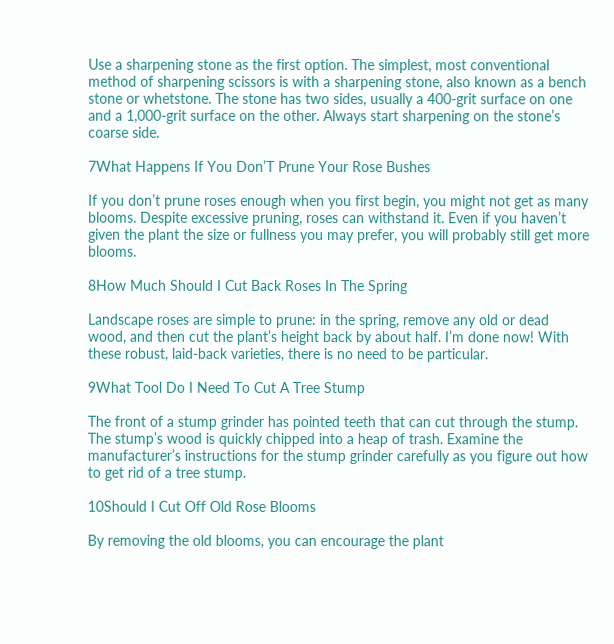Use a sharpening stone as the first option. The simplest, most conventional method of sharpening scissors is with a sharpening stone, also known as a bench stone or whetstone. The stone has two sides, usually a 400-grit surface on one and a 1,000-grit surface on the other. Always start sharpening on the stone’s coarse side.

7What Happens If You Don’T Prune Your Rose Bushes

If you don’t prune roses enough when you first begin, you might not get as many blooms. Despite excessive pruning, roses can withstand it. Even if you haven’t given the plant the size or fullness you may prefer, you will probably still get more blooms.

8How Much Should I Cut Back Roses In The Spring

Landscape roses are simple to prune: in the spring, remove any old or dead wood, and then cut the plant’s height back by about half. I’m done now! With these robust, laid-back varieties, there is no need to be particular.

9What Tool Do I Need To Cut A Tree Stump

The front of a stump grinder has pointed teeth that can cut through the stump. The stump’s wood is quickly chipped into a heap of trash. Examine the manufacturer’s instructions for the stump grinder carefully as you figure out how to get rid of a tree stump.

10Should I Cut Off Old Rose Blooms

By removing the old blooms, you can encourage the plant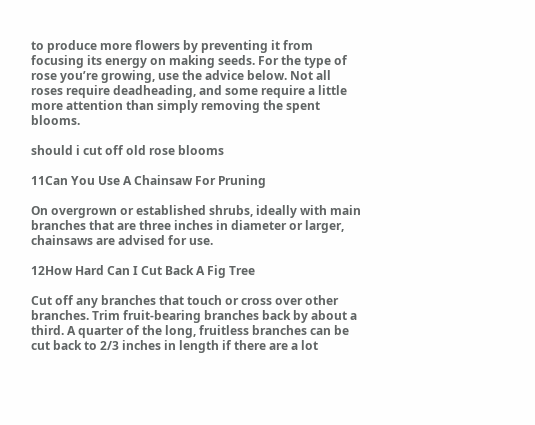to produce more flowers by preventing it from focusing its energy on making seeds. For the type of rose you’re growing, use the advice below. Not all roses require deadheading, and some require a little more attention than simply removing the spent blooms.

should i cut off old rose blooms

11Can You Use A Chainsaw For Pruning

On overgrown or established shrubs, ideally with main branches that are three inches in diameter or larger, chainsaws are advised for use.

12How Hard Can I Cut Back A Fig Tree

Cut off any branches that touch or cross over other branches. Trim fruit-bearing branches back by about a third. A quarter of the long, fruitless branches can be cut back to 2/3 inches in length if there are a lot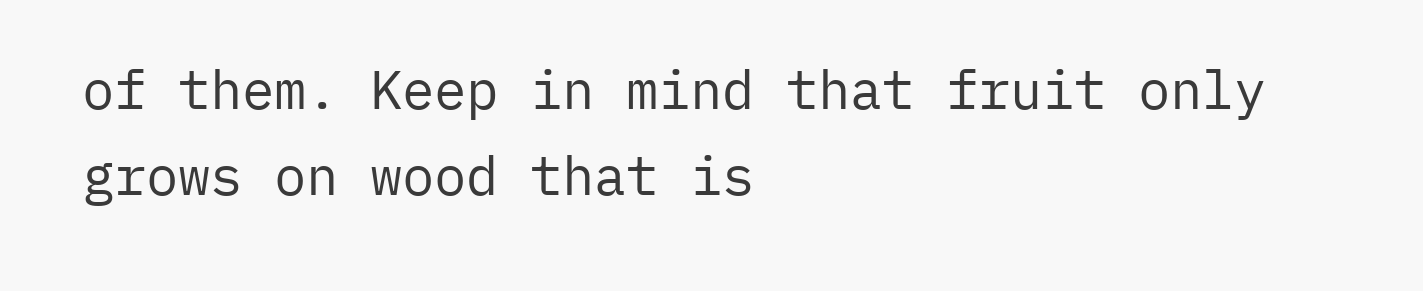of them. Keep in mind that fruit only grows on wood that is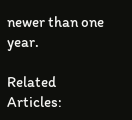newer than one year.

Related Articles: